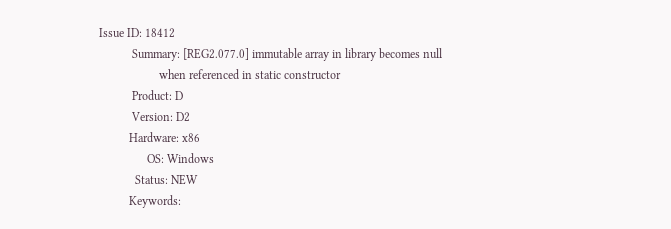Issue ID: 18412
           Summary: [REG2.077.0] immutable array in library becomes null
                    when referenced in static constructor
           Product: D
           Version: D2
          Hardware: x86
                OS: Windows
            Status: NEW
          Keywords: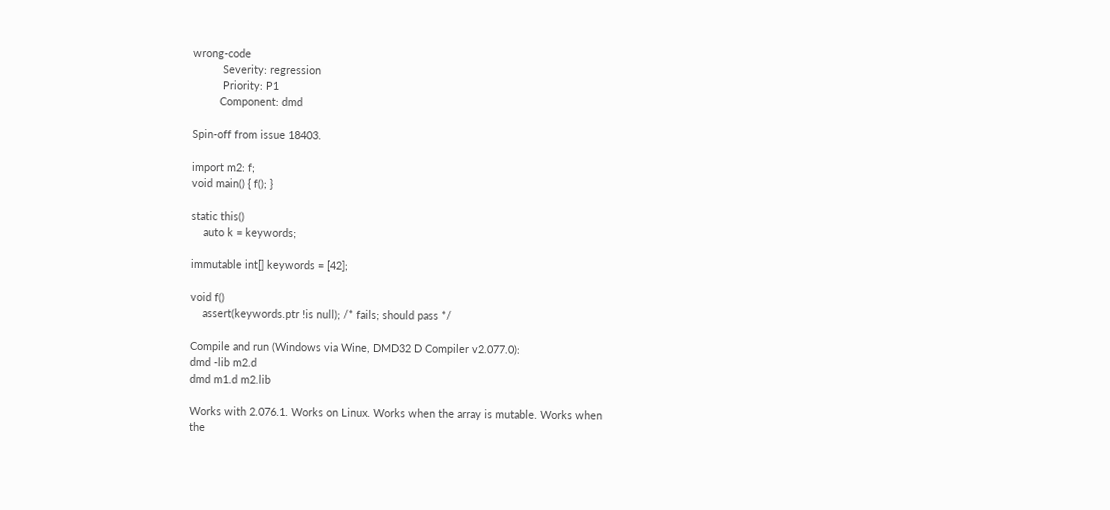wrong-code
          Severity: regression
          Priority: P1
         Component: dmd

Spin-off from issue 18403.

import m2: f;
void main() { f(); }

static this()
    auto k = keywords;

immutable int[] keywords = [42];

void f()
    assert(keywords.ptr !is null); /* fails; should pass */

Compile and run (Windows via Wine, DMD32 D Compiler v2.077.0):
dmd -lib m2.d
dmd m1.d m2.lib

Works with 2.076.1. Works on Linux. Works when the array is mutable. Works when
the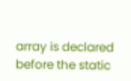array is declared before the static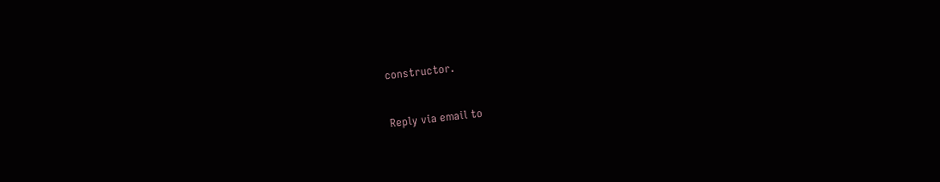constructor.


Reply via email to